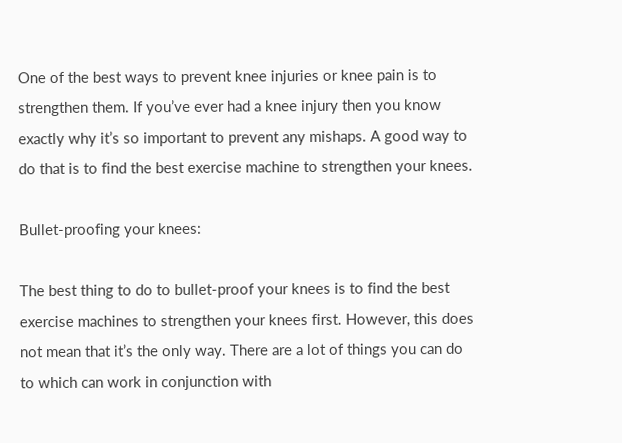One of the best ways to prevent knee injuries or knee pain is to strengthen them. If you’ve ever had a knee injury then you know exactly why it’s so important to prevent any mishaps. A good way to do that is to find the best exercise machine to strengthen your knees.

Bullet-proofing your knees:

The best thing to do to bullet-proof your knees is to find the best exercise machines to strengthen your knees first. However, this does not mean that it’s the only way. There are a lot of things you can do to which can work in conjunction with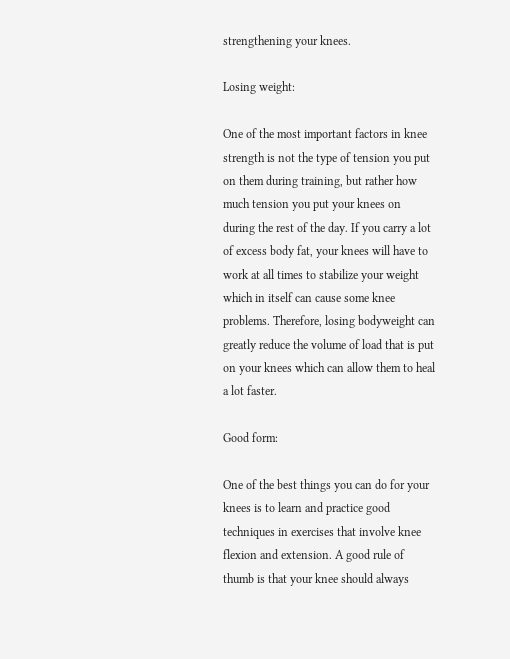strengthening your knees.

Losing weight:

One of the most important factors in knee strength is not the type of tension you put on them during training, but rather how much tension you put your knees on during the rest of the day. If you carry a lot of excess body fat, your knees will have to work at all times to stabilize your weight which in itself can cause some knee problems. Therefore, losing bodyweight can greatly reduce the volume of load that is put on your knees which can allow them to heal a lot faster.

Good form:

One of the best things you can do for your knees is to learn and practice good techniques in exercises that involve knee flexion and extension. A good rule of thumb is that your knee should always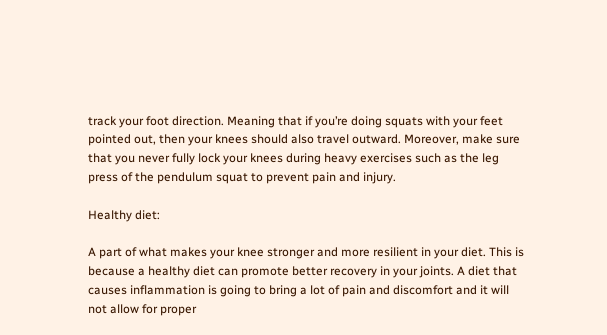track your foot direction. Meaning that if you’re doing squats with your feet pointed out, then your knees should also travel outward. Moreover, make sure that you never fully lock your knees during heavy exercises such as the leg press of the pendulum squat to prevent pain and injury.

Healthy diet:

A part of what makes your knee stronger and more resilient in your diet. This is because a healthy diet can promote better recovery in your joints. A diet that causes inflammation is going to bring a lot of pain and discomfort and it will not allow for proper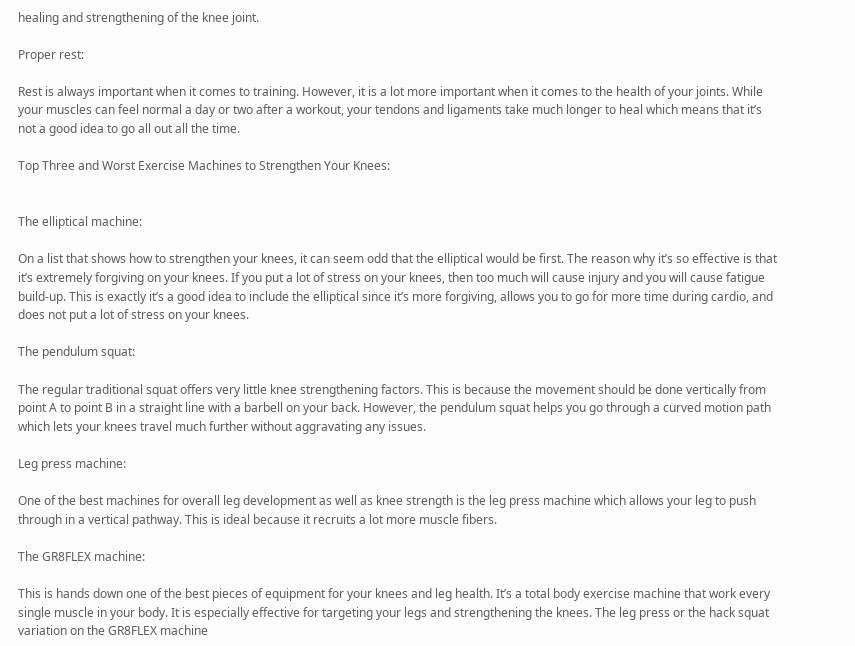healing and strengthening of the knee joint.

Proper rest:

Rest is always important when it comes to training. However, it is a lot more important when it comes to the health of your joints. While your muscles can feel normal a day or two after a workout, your tendons and ligaments take much longer to heal which means that it’s not a good idea to go all out all the time.

Top Three and Worst Exercise Machines to Strengthen Your Knees:


The elliptical machine:

On a list that shows how to strengthen your knees, it can seem odd that the elliptical would be first. The reason why it’s so effective is that it’s extremely forgiving on your knees. If you put a lot of stress on your knees, then too much will cause injury and you will cause fatigue build-up. This is exactly it’s a good idea to include the elliptical since it’s more forgiving, allows you to go for more time during cardio, and does not put a lot of stress on your knees.

The pendulum squat:

The regular traditional squat offers very little knee strengthening factors. This is because the movement should be done vertically from point A to point B in a straight line with a barbell on your back. However, the pendulum squat helps you go through a curved motion path which lets your knees travel much further without aggravating any issues.

Leg press machine:

One of the best machines for overall leg development as well as knee strength is the leg press machine which allows your leg to push through in a vertical pathway. This is ideal because it recruits a lot more muscle fibers.

The GR8FLEX machine:

This is hands down one of the best pieces of equipment for your knees and leg health. It’s a total body exercise machine that work every single muscle in your body. It is especially effective for targeting your legs and strengthening the knees. The leg press or the hack squat variation on the GR8FLEX machine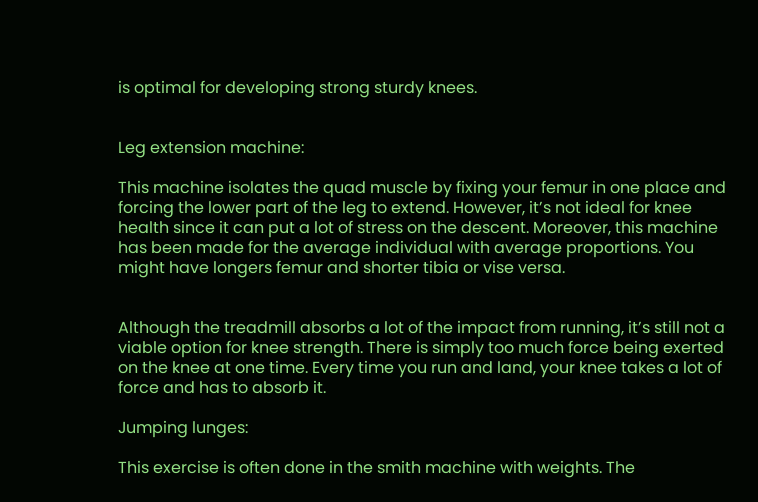is optimal for developing strong sturdy knees.


Leg extension machine:

This machine isolates the quad muscle by fixing your femur in one place and forcing the lower part of the leg to extend. However, it’s not ideal for knee health since it can put a lot of stress on the descent. Moreover, this machine has been made for the average individual with average proportions. You might have longers femur and shorter tibia or vise versa.


Although the treadmill absorbs a lot of the impact from running, it’s still not a viable option for knee strength. There is simply too much force being exerted on the knee at one time. Every time you run and land, your knee takes a lot of force and has to absorb it.

Jumping lunges:

This exercise is often done in the smith machine with weights. The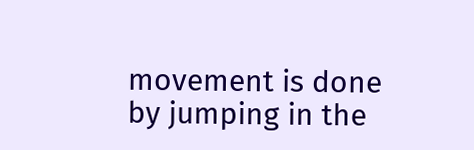movement is done by jumping in the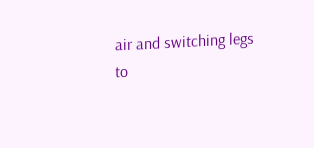air and switching legs to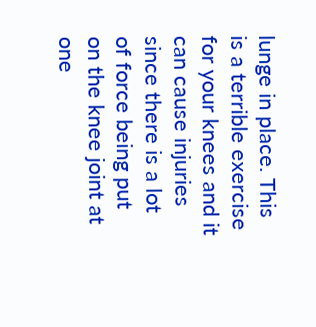lunge in place. This is a terrible exercise for your knees and it can cause injuries since there is a lot of force being put on the knee joint at one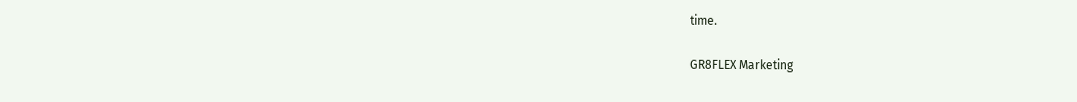time.

GR8FLEX Marketing